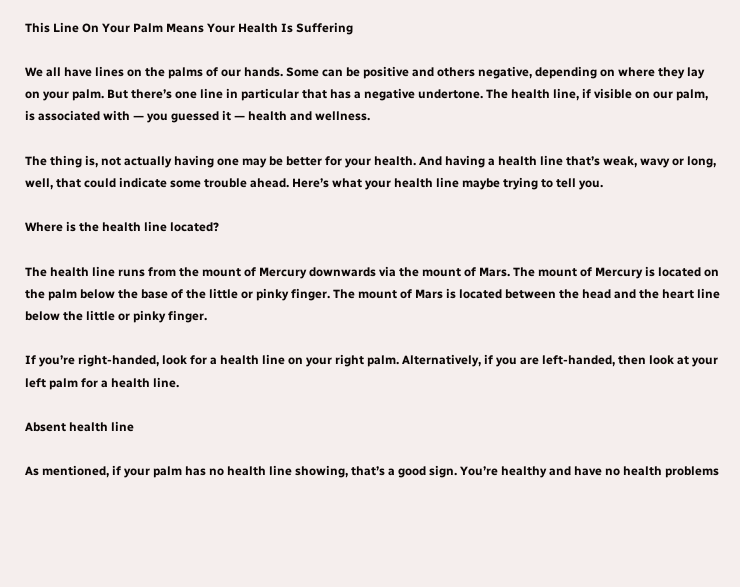This Line On Your Palm Means Your Health Is Suffering

We all have lines on the palms of our hands. Some can be positive and others negative, depending on where they lay on your palm. But there’s one line in particular that has a negative undertone. The health line, if visible on our palm, is associated with — you guessed it — health and wellness.

The thing is, not actually having one may be better for your health. And having a health line that’s weak, wavy or long, well, that could indicate some trouble ahead. Here’s what your health line maybe trying to tell you.

Where is the health line located?

The health line runs from the mount of Mercury downwards via the mount of Mars. The mount of Mercury is located on the palm below the base of the little or pinky finger. The mount of Mars is located between the head and the heart line below the little or pinky finger.

If you’re right-handed, look for a health line on your right palm. Alternatively, if you are left-handed, then look at your left palm for a health line.

Absent health line

As mentioned, if your palm has no health line showing, that’s a good sign. You’re healthy and have no health problems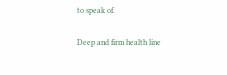to speak of.

Deep and firm health line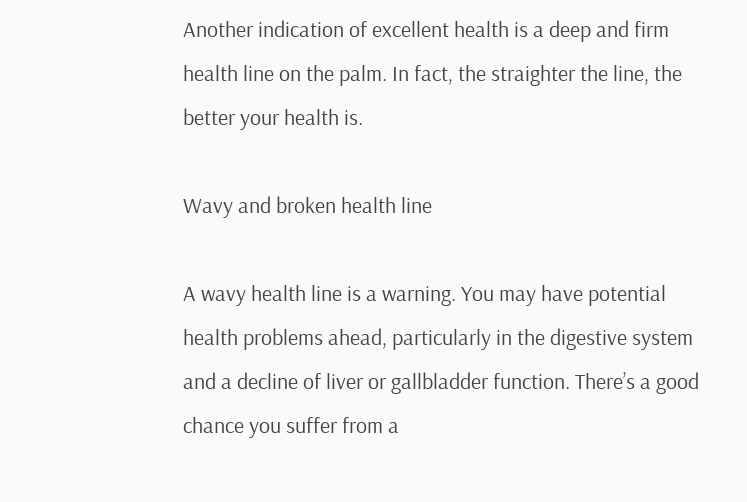Another indication of excellent health is a deep and firm health line on the palm. In fact, the straighter the line, the better your health is.

Wavy and broken health line

A wavy health line is a warning. You may have potential health problems ahead, particularly in the digestive system and a decline of liver or gallbladder function. There’s a good chance you suffer from a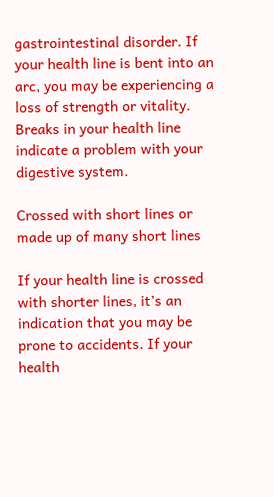gastrointestinal disorder. If your health line is bent into an arc, you may be experiencing a loss of strength or vitality. Breaks in your health line indicate a problem with your digestive system.

Crossed with short lines or made up of many short lines

If your health line is crossed with shorter lines, it’s an indication that you may be prone to accidents. If your health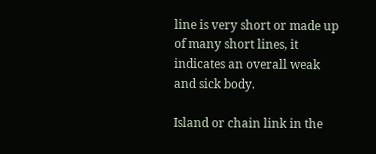line is very short or made up of many short lines, it indicates an overall weak and sick body.

Island or chain link in the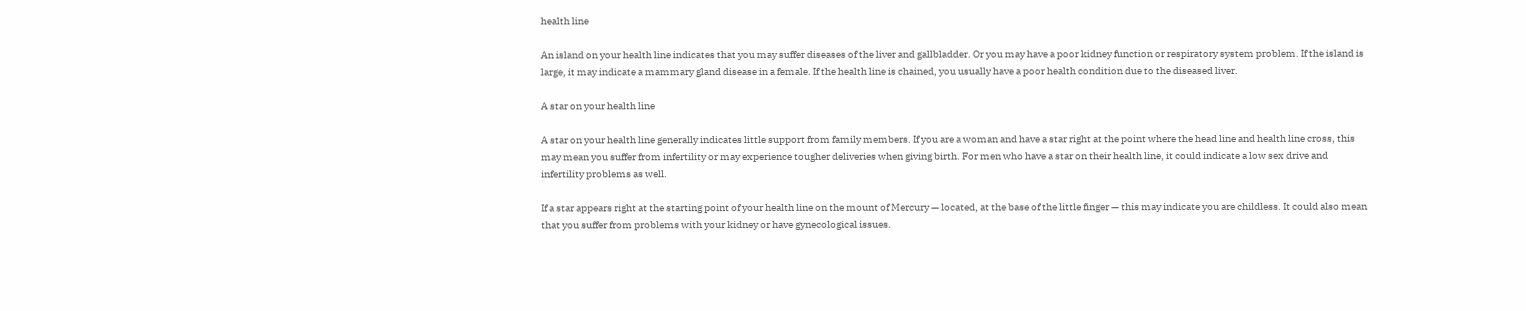health line

An island on your health line indicates that you may suffer diseases of the liver and gallbladder. Or you may have a poor kidney function or respiratory system problem. If the island is large, it may indicate a mammary gland disease in a female. If the health line is chained, you usually have a poor health condition due to the diseased liver.

A star on your health line

A star on your health line generally indicates little support from family members. If you are a woman and have a star right at the point where the head line and health line cross, this may mean you suffer from infertility or may experience tougher deliveries when giving birth. For men who have a star on their health line, it could indicate a low sex drive and infertility problems as well.

If a star appears right at the starting point of your health line on the mount of Mercury — located, at the base of the little finger — this may indicate you are childless. It could also mean that you suffer from problems with your kidney or have gynecological issues.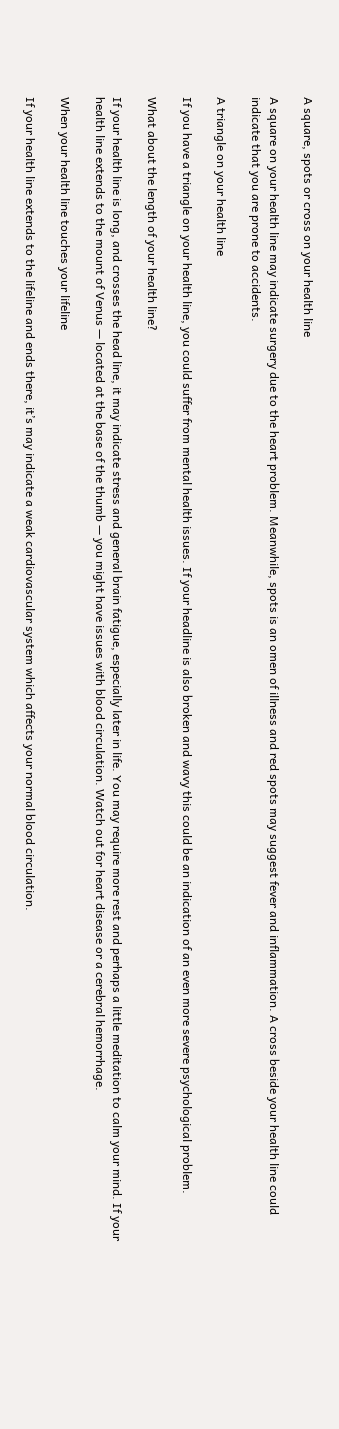A square, spots or cross on your health line

A square on your health line may indicate surgery due to the heart problem. Meanwhile, spots is an omen of illness and red spots may suggest fever and inflammation. A cross beside your health line could indicate that you are prone to accidents.

A triangle on your health line

If you have a triangle on your health line, you could suffer from mental health issues. If your headline is also broken and wavy this could be an indication of an even more severe psychological problem.

What about the length of your health line?

If your health line is long, and crosses the head line, it may indicate stress and general brain fatigue, especially later in life. You may require more rest and perhaps a little meditation to calm your mind. If your health line extends to the mount of Venus — located at the base of the thumb — you might have issues with blood circulation. Watch out for heart disease or a cerebral hemorrhage.

When your health line touches your lifeline

If your health line extends to the lifeline and ends there, it’s may indicate a weak cardiovascular system which affects your normal blood circulation.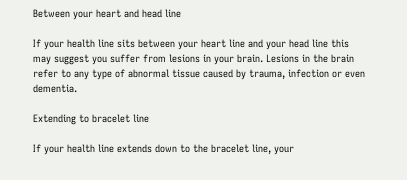Between your heart and head line

If your health line sits between your heart line and your head line this may suggest you suffer from lesions in your brain. Lesions in the brain refer to any type of abnormal tissue caused by trauma, infection or even dementia.

Extending to bracelet line

If your health line extends down to the bracelet line, your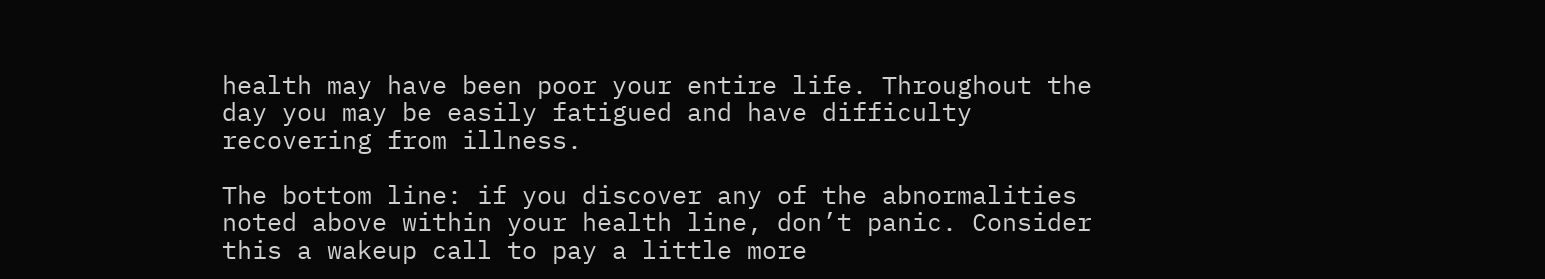health may have been poor your entire life. Throughout the day you may be easily fatigued and have difficulty recovering from illness.

The bottom line: if you discover any of the abnormalities noted above within your health line, don’t panic. Consider this a wakeup call to pay a little more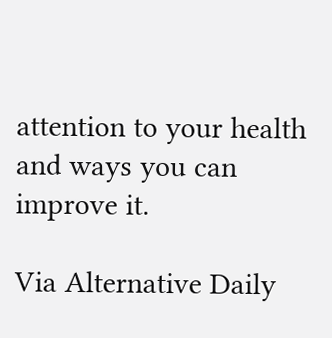attention to your health and ways you can improve it.

Via Alternative Daily